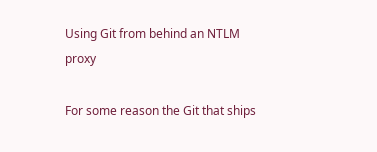Using Git from behind an NTLM proxy

For some reason the Git that ships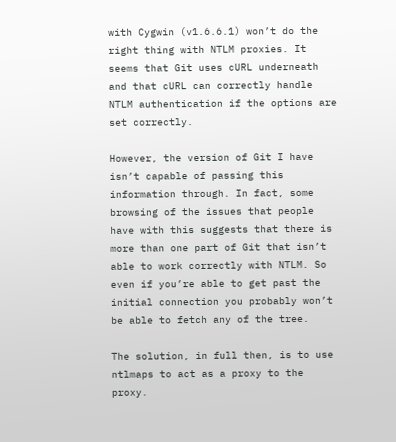with Cygwin (v1.6.6.1) won’t do the right thing with NTLM proxies. It seems that Git uses cURL underneath and that cURL can correctly handle NTLM authentication if the options are set correctly.

However, the version of Git I have isn’t capable of passing this information through. In fact, some browsing of the issues that people have with this suggests that there is more than one part of Git that isn’t able to work correctly with NTLM. So even if you’re able to get past the initial connection you probably won’t be able to fetch any of the tree.

The solution, in full then, is to use ntlmaps to act as a proxy to the proxy.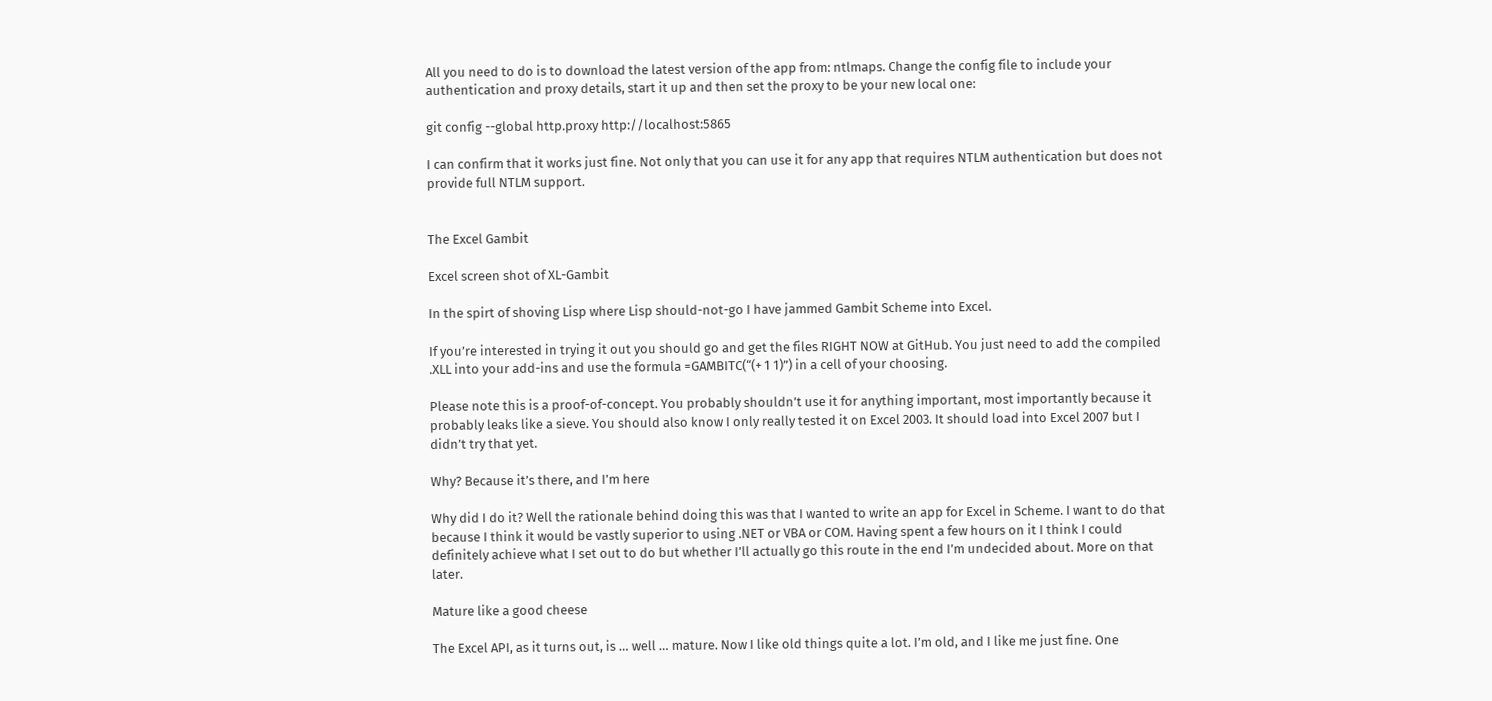All you need to do is to download the latest version of the app from: ntlmaps. Change the config file to include your authentication and proxy details, start it up and then set the proxy to be your new local one:

git config --global http.proxy http://localhost:5865

I can confirm that it works just fine. Not only that you can use it for any app that requires NTLM authentication but does not provide full NTLM support.


The Excel Gambit

Excel screen shot of XL-Gambit

In the spirt of shoving Lisp where Lisp should-not-go I have jammed Gambit Scheme into Excel.

If you’re interested in trying it out you should go and get the files RIGHT NOW at GitHub. You just need to add the compiled .XLL into your add-ins and use the formula =GAMBITC(“(+ 1 1)”) in a cell of your choosing.

Please note this is a proof-of-concept. You probably shouldn’t use it for anything important, most importantly because it probably leaks like a sieve. You should also know I only really tested it on Excel 2003. It should load into Excel 2007 but I didn’t try that yet.

Why? Because it’s there, and I’m here

Why did I do it? Well the rationale behind doing this was that I wanted to write an app for Excel in Scheme. I want to do that because I think it would be vastly superior to using .NET or VBA or COM. Having spent a few hours on it I think I could definitely achieve what I set out to do but whether I’ll actually go this route in the end I’m undecided about. More on that later.

Mature like a good cheese

The Excel API, as it turns out, is … well … mature. Now I like old things quite a lot. I’m old, and I like me just fine. One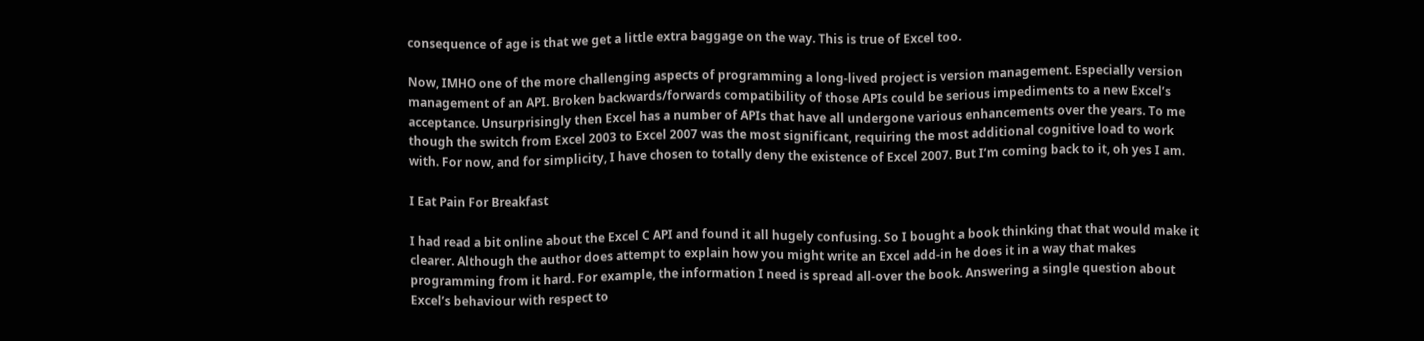consequence of age is that we get a little extra baggage on the way. This is true of Excel too.

Now, IMHO one of the more challenging aspects of programming a long-lived project is version management. Especially version management of an API. Broken backwards/forwards compatibility of those APIs could be serious impediments to a new Excel’s acceptance. Unsurprisingly then Excel has a number of APIs that have all undergone various enhancements over the years. To me though the switch from Excel 2003 to Excel 2007 was the most significant, requiring the most additional cognitive load to work with. For now, and for simplicity, I have chosen to totally deny the existence of Excel 2007. But I’m coming back to it, oh yes I am.

I Eat Pain For Breakfast

I had read a bit online about the Excel C API and found it all hugely confusing. So I bought a book thinking that that would make it clearer. Although the author does attempt to explain how you might write an Excel add-in he does it in a way that makes programming from it hard. For example, the information I need is spread all-over the book. Answering a single question about Excel’s behaviour with respect to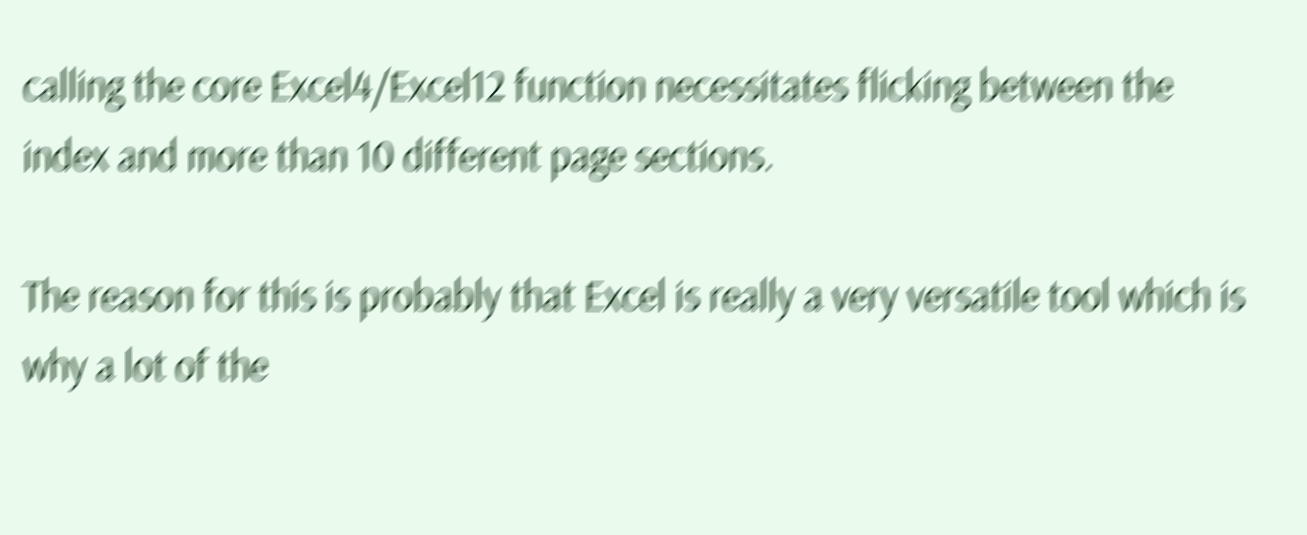calling the core Excel4/Excel12 function necessitates flicking between the index and more than 10 different page sections.

The reason for this is probably that Excel is really a very versatile tool which is why a lot of the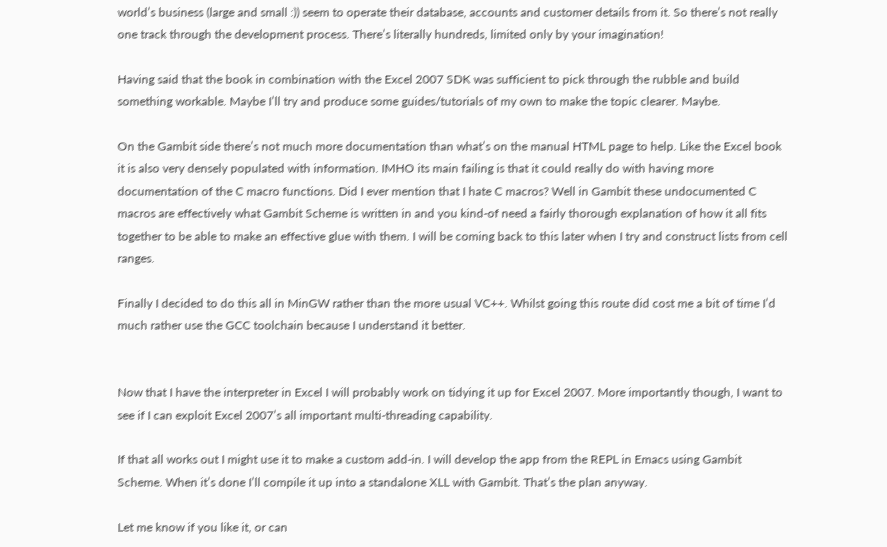world’s business (large and small :)) seem to operate their database, accounts and customer details from it. So there’s not really one track through the development process. There’s literally hundreds, limited only by your imagination!

Having said that the book in combination with the Excel 2007 SDK was sufficient to pick through the rubble and build something workable. Maybe I’ll try and produce some guides/tutorials of my own to make the topic clearer. Maybe.

On the Gambit side there’s not much more documentation than what’s on the manual HTML page to help. Like the Excel book it is also very densely populated with information. IMHO its main failing is that it could really do with having more documentation of the C macro functions. Did I ever mention that I hate C macros? Well in Gambit these undocumented C macros are effectively what Gambit Scheme is written in and you kind-of need a fairly thorough explanation of how it all fits together to be able to make an effective glue with them. I will be coming back to this later when I try and construct lists from cell ranges.

Finally I decided to do this all in MinGW rather than the more usual VC++. Whilst going this route did cost me a bit of time I’d much rather use the GCC toolchain because I understand it better.


Now that I have the interpreter in Excel I will probably work on tidying it up for Excel 2007. More importantly though, I want to see if I can exploit Excel 2007’s all important multi-threading capability.

If that all works out I might use it to make a custom add-in. I will develop the app from the REPL in Emacs using Gambit Scheme. When it’s done I’ll compile it up into a standalone XLL with Gambit. That’s the plan anyway.

Let me know if you like it, or can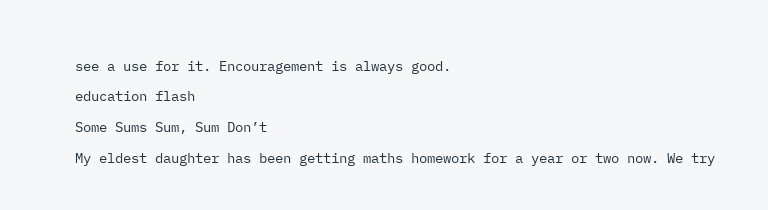see a use for it. Encouragement is always good.

education flash

Some Sums Sum, Sum Don’t

My eldest daughter has been getting maths homework for a year or two now. We try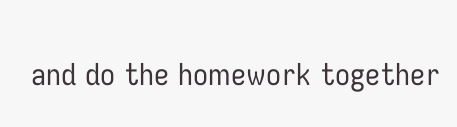and do the homework together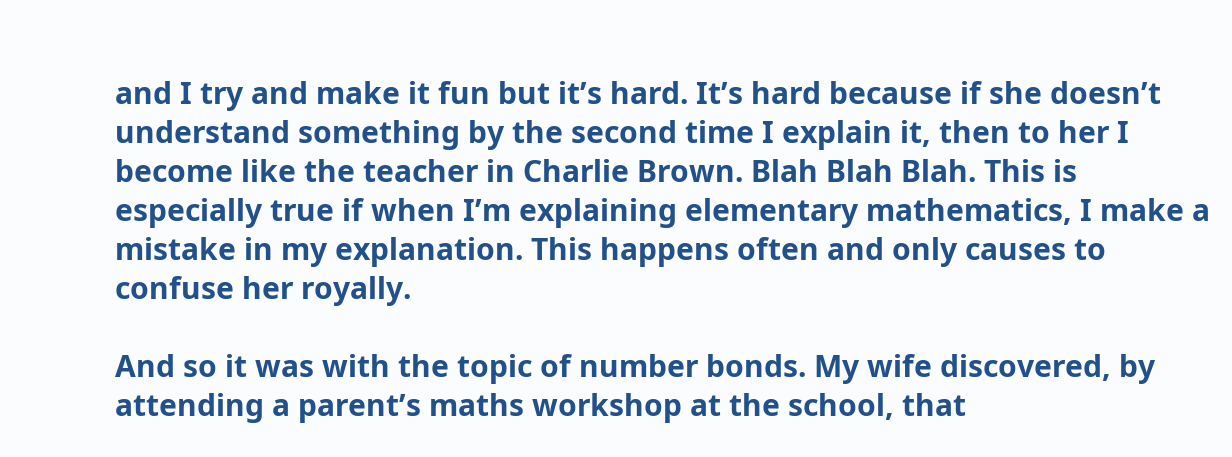and I try and make it fun but it’s hard. It’s hard because if she doesn’t understand something by the second time I explain it, then to her I become like the teacher in Charlie Brown. Blah Blah Blah. This is especially true if when I’m explaining elementary mathematics, I make a mistake in my explanation. This happens often and only causes to confuse her royally.

And so it was with the topic of number bonds. My wife discovered, by attending a parent’s maths workshop at the school, that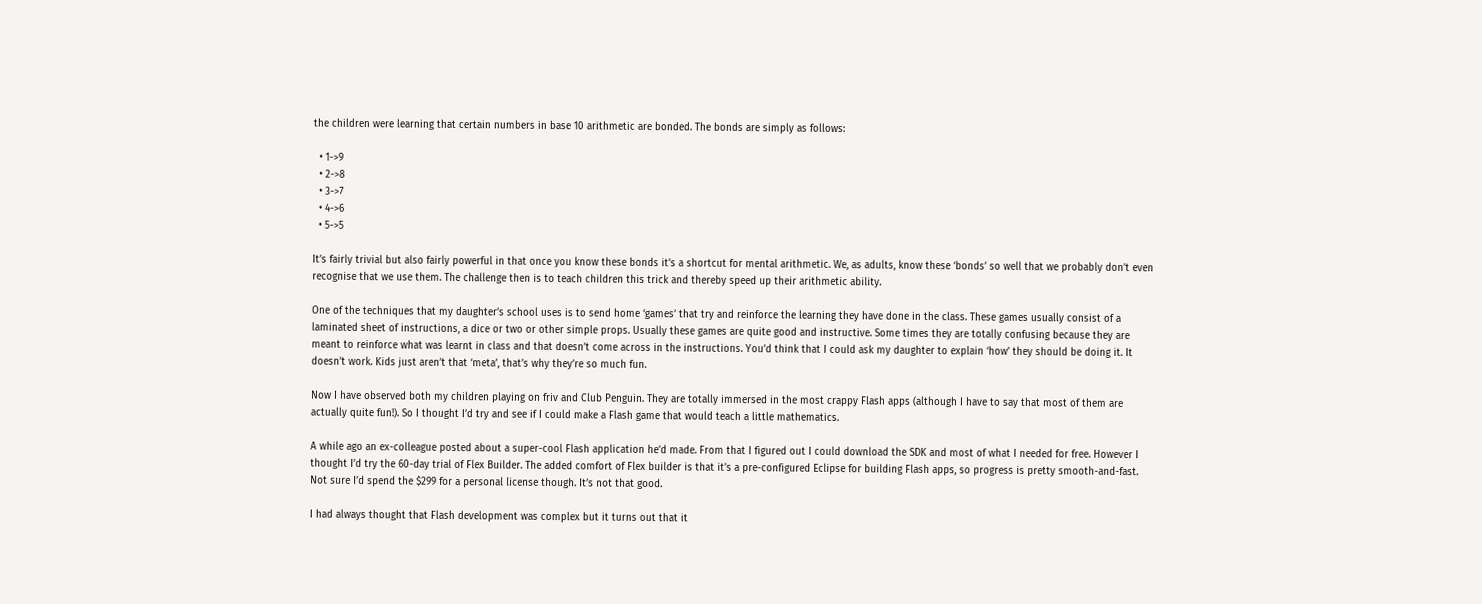the children were learning that certain numbers in base 10 arithmetic are bonded. The bonds are simply as follows:

  • 1->9
  • 2->8
  • 3->7
  • 4->6
  • 5->5

It’s fairly trivial but also fairly powerful in that once you know these bonds it’s a shortcut for mental arithmetic. We, as adults, know these ‘bonds’ so well that we probably don’t even recognise that we use them. The challenge then is to teach children this trick and thereby speed up their arithmetic ability.

One of the techniques that my daughter’s school uses is to send home ‘games’ that try and reinforce the learning they have done in the class. These games usually consist of a laminated sheet of instructions, a dice or two or other simple props. Usually these games are quite good and instructive. Some times they are totally confusing because they are meant to reinforce what was learnt in class and that doesn’t come across in the instructions. You’d think that I could ask my daughter to explain ‘how’ they should be doing it. It doesn’t work. Kids just aren’t that ‘meta’, that’s why they’re so much fun.

Now I have observed both my children playing on friv and Club Penguin. They are totally immersed in the most crappy Flash apps (although I have to say that most of them are actually quite fun!). So I thought I’d try and see if I could make a Flash game that would teach a little mathematics.

A while ago an ex-colleague posted about a super-cool Flash application he’d made. From that I figured out I could download the SDK and most of what I needed for free. However I thought I’d try the 60-day trial of Flex Builder. The added comfort of Flex builder is that it’s a pre-configured Eclipse for building Flash apps, so progress is pretty smooth-and-fast. Not sure I’d spend the $299 for a personal license though. It’s not that good.

I had always thought that Flash development was complex but it turns out that it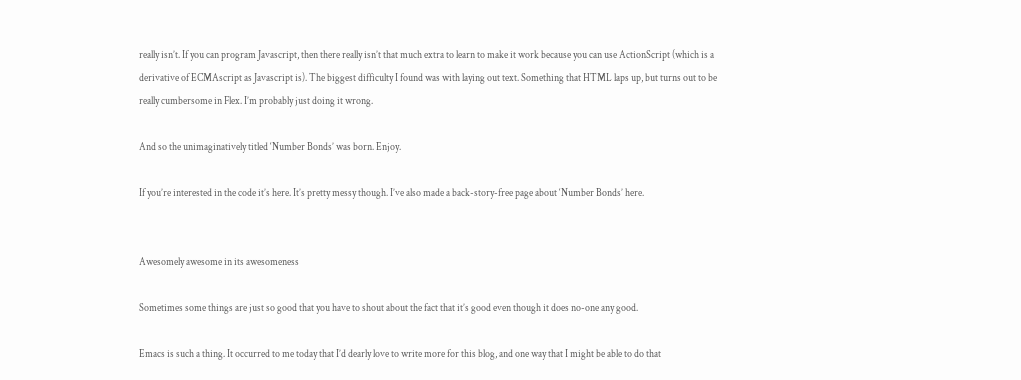really isn’t. If you can program Javascript, then there really isn’t that much extra to learn to make it work because you can use ActionScript (which is a derivative of ECMAscript as Javascript is). The biggest difficulty I found was with laying out text. Something that HTML laps up, but turns out to be really cumbersome in Flex. I’m probably just doing it wrong.

And so the unimaginatively titled ‘Number Bonds’ was born. Enjoy.

If you’re interested in the code it’s here. It’s pretty messy though. I’ve also made a back-story-free page about ‘Number Bonds’ here.


Awesomely awesome in its awesomeness

Sometimes some things are just so good that you have to shout about the fact that it’s good even though it does no-one any good.

Emacs is such a thing. It occurred to me today that I’d dearly love to write more for this blog, and one way that I might be able to do that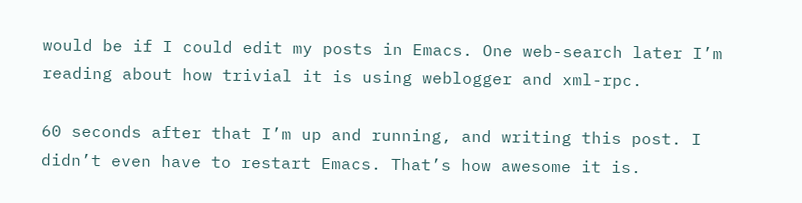would be if I could edit my posts in Emacs. One web-search later I’m reading about how trivial it is using weblogger and xml-rpc.

60 seconds after that I’m up and running, and writing this post. I didn’t even have to restart Emacs. That’s how awesome it is.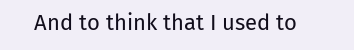And to think that I used to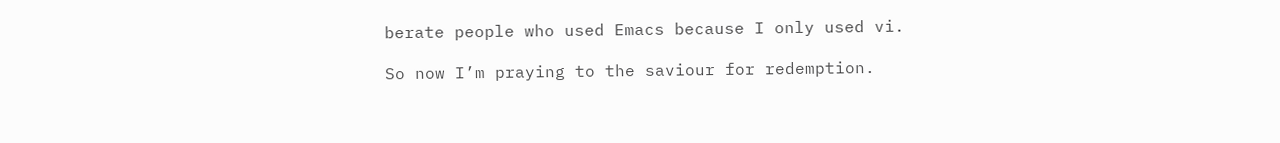berate people who used Emacs because I only used vi.

So now I’m praying to the saviour for redemption.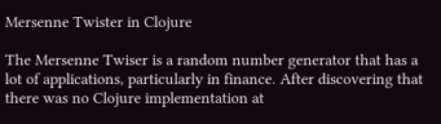Mersenne Twister in Clojure

The Mersenne Twiser is a random number generator that has a lot of applications, particularly in finance. After discovering that there was no Clojure implementation at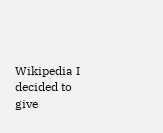Wikipedia I decided to give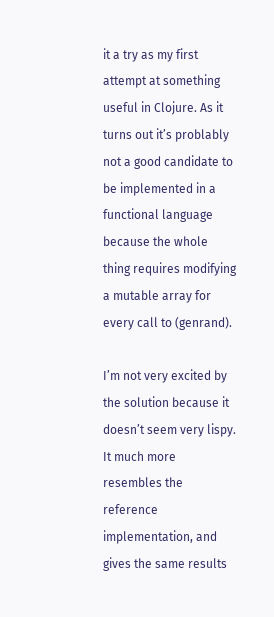it a try as my first attempt at something useful in Clojure. As it turns out it’s problably not a good candidate to be implemented in a functional language because the whole thing requires modifying a mutable array for every call to (genrand).

I’m not very excited by the solution because it doesn’t seem very lispy. It much more resembles the reference implementation, and gives the same results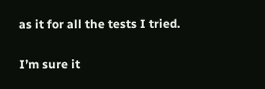as it for all the tests I tried.

I’m sure it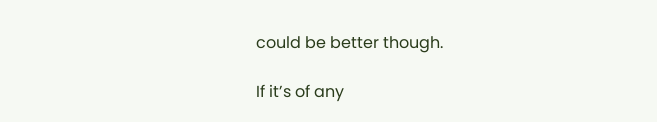could be better though.

If it’s of any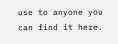use to anyone you can find it here.